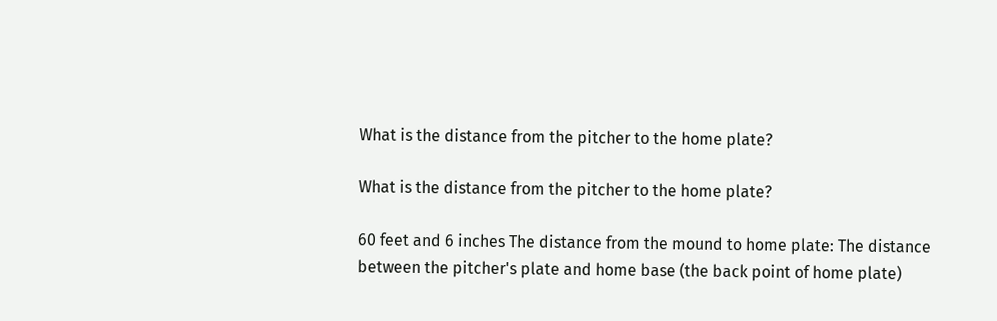What is the distance from the pitcher to the home plate?

What is the distance from the pitcher to the home plate?

60 feet and 6 inches The distance from the mound to home plate: The distance between the pitcher's plate and home base (the back point of home plate)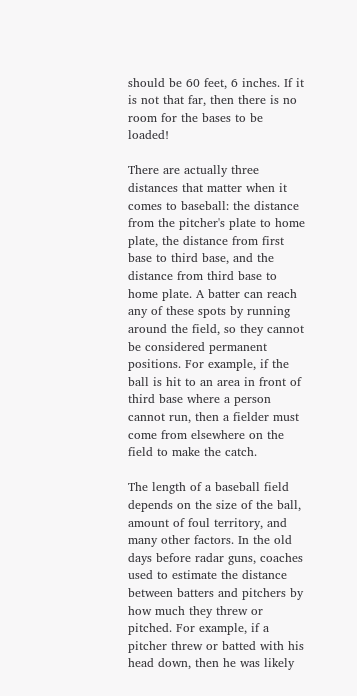should be 60 feet, 6 inches. If it is not that far, then there is no room for the bases to be loaded!

There are actually three distances that matter when it comes to baseball: the distance from the pitcher's plate to home plate, the distance from first base to third base, and the distance from third base to home plate. A batter can reach any of these spots by running around the field, so they cannot be considered permanent positions. For example, if the ball is hit to an area in front of third base where a person cannot run, then a fielder must come from elsewhere on the field to make the catch.

The length of a baseball field depends on the size of the ball, amount of foul territory, and many other factors. In the old days before radar guns, coaches used to estimate the distance between batters and pitchers by how much they threw or pitched. For example, if a pitcher threw or batted with his head down, then he was likely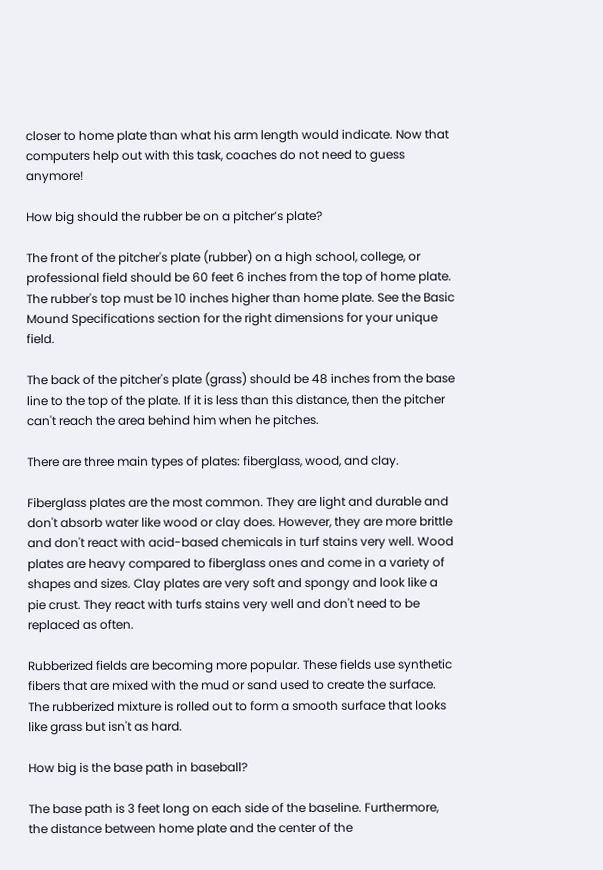closer to home plate than what his arm length would indicate. Now that computers help out with this task, coaches do not need to guess anymore!

How big should the rubber be on a pitcher’s plate?

The front of the pitcher's plate (rubber) on a high school, college, or professional field should be 60 feet 6 inches from the top of home plate. The rubber's top must be 10 inches higher than home plate. See the Basic Mound Specifications section for the right dimensions for your unique field.

The back of the pitcher's plate (grass) should be 48 inches from the base line to the top of the plate. If it is less than this distance, then the pitcher can't reach the area behind him when he pitches.

There are three main types of plates: fiberglass, wood, and clay.

Fiberglass plates are the most common. They are light and durable and don't absorb water like wood or clay does. However, they are more brittle and don't react with acid-based chemicals in turf stains very well. Wood plates are heavy compared to fiberglass ones and come in a variety of shapes and sizes. Clay plates are very soft and spongy and look like a pie crust. They react with turfs stains very well and don't need to be replaced as often.

Rubberized fields are becoming more popular. These fields use synthetic fibers that are mixed with the mud or sand used to create the surface. The rubberized mixture is rolled out to form a smooth surface that looks like grass but isn't as hard.

How big is the base path in baseball?

The base path is 3 feet long on each side of the baseline. Furthermore, the distance between home plate and the center of the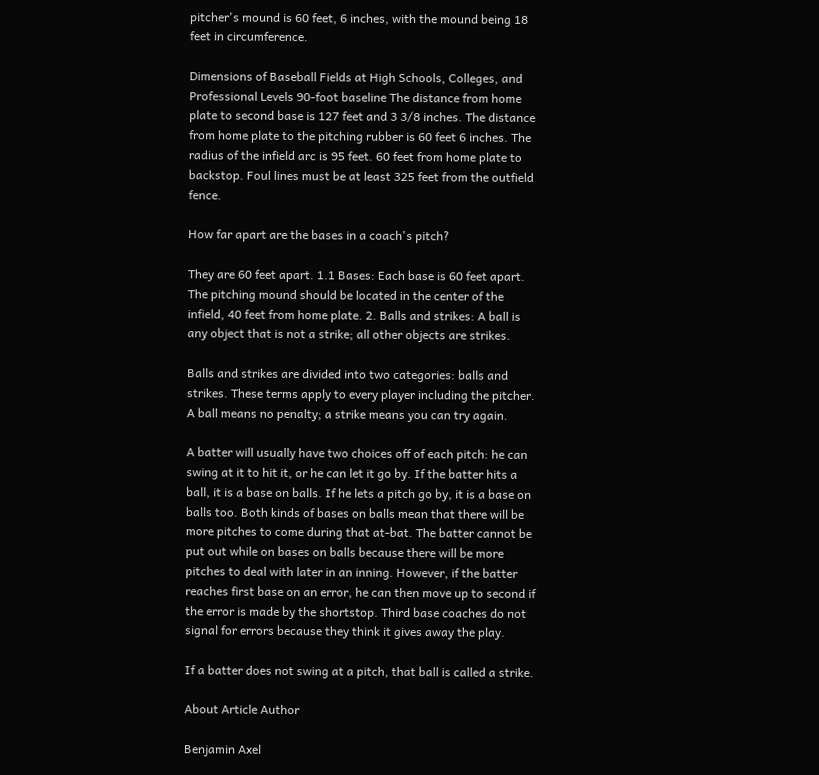pitcher's mound is 60 feet, 6 inches, with the mound being 18 feet in circumference.

Dimensions of Baseball Fields at High Schools, Colleges, and Professional Levels 90-foot baseline The distance from home plate to second base is 127 feet and 3 3/8 inches. The distance from home plate to the pitching rubber is 60 feet 6 inches. The radius of the infield arc is 95 feet. 60 feet from home plate to backstop. Foul lines must be at least 325 feet from the outfield fence.

How far apart are the bases in a coach's pitch?

They are 60 feet apart. 1.1 Bases: Each base is 60 feet apart. The pitching mound should be located in the center of the infield, 40 feet from home plate. 2. Balls and strikes: A ball is any object that is not a strike; all other objects are strikes.

Balls and strikes are divided into two categories: balls and strikes. These terms apply to every player including the pitcher. A ball means no penalty; a strike means you can try again.

A batter will usually have two choices off of each pitch: he can swing at it to hit it, or he can let it go by. If the batter hits a ball, it is a base on balls. If he lets a pitch go by, it is a base on balls too. Both kinds of bases on balls mean that there will be more pitches to come during that at-bat. The batter cannot be put out while on bases on balls because there will be more pitches to deal with later in an inning. However, if the batter reaches first base on an error, he can then move up to second if the error is made by the shortstop. Third base coaches do not signal for errors because they think it gives away the play.

If a batter does not swing at a pitch, that ball is called a strike.

About Article Author

Benjamin Axel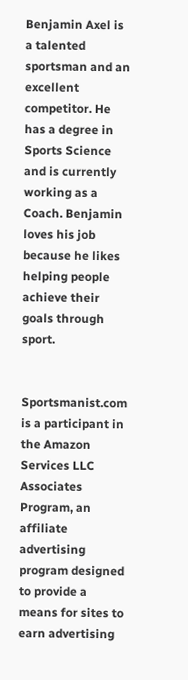Benjamin Axel is a talented sportsman and an excellent competitor. He has a degree in Sports Science and is currently working as a Coach. Benjamin loves his job because he likes helping people achieve their goals through sport.


Sportsmanist.com is a participant in the Amazon Services LLC Associates Program, an affiliate advertising program designed to provide a means for sites to earn advertising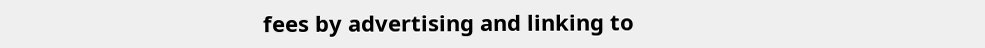fees by advertising and linking to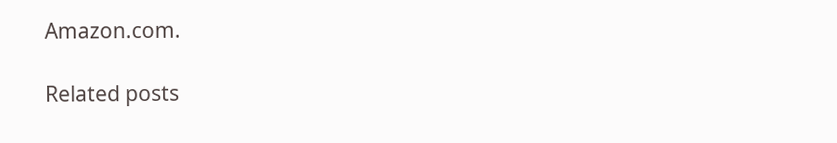Amazon.com.

Related posts